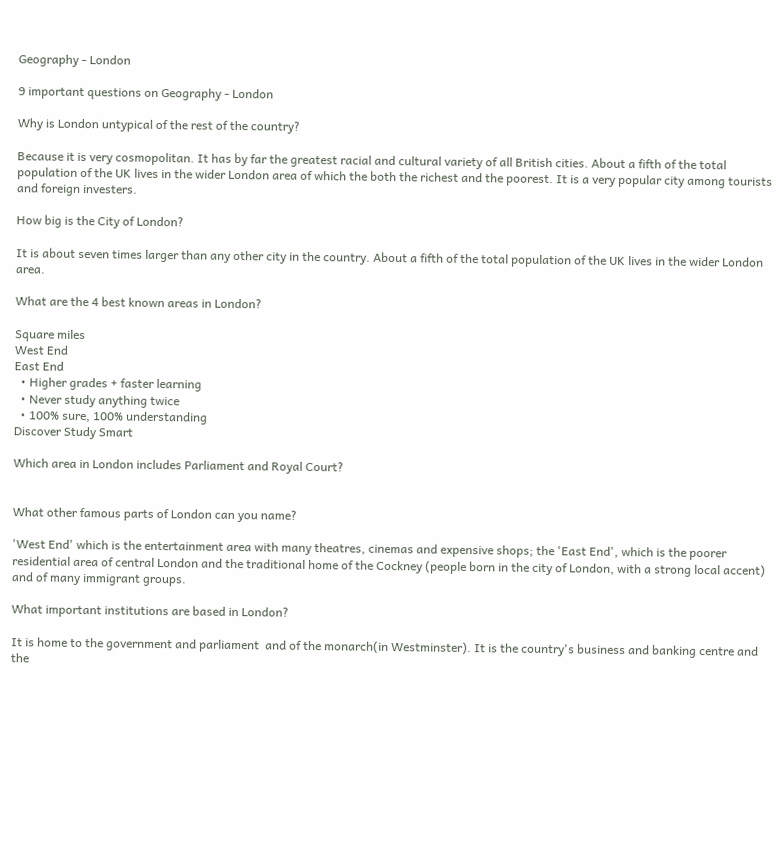Geography - London

9 important questions on Geography - London

Why is London untypical of the rest of the country?

Because it is very cosmopolitan. It has by far the greatest racial and cultural variety of all British cities. About a fifth of the total population of the UK lives in the wider London area of which the both the richest and the poorest. It is a very popular city among tourists and foreign investers.

How big is the City of London?

It is about seven times larger than any other city in the country. About a fifth of the total population of the UK lives in the wider London area.

What are the 4 best known areas in London?

Square miles
West End
East End
  • Higher grades + faster learning
  • Never study anything twice
  • 100% sure, 100% understanding
Discover Study Smart

Which area in London includes Parliament and Royal Court?


What other famous parts of London can you name?

'West End' which is the entertainment area with many theatres, cinemas and expensive shops; the 'East End', which is the poorer residential area of central London and the traditional home of the Cockney (people born in the city of London, with a strong local accent) and of many immigrant groups.

What important institutions are based in London?

It is home to the government and parliament  and of the monarch(in Westminster). It is the country's business and banking centre and the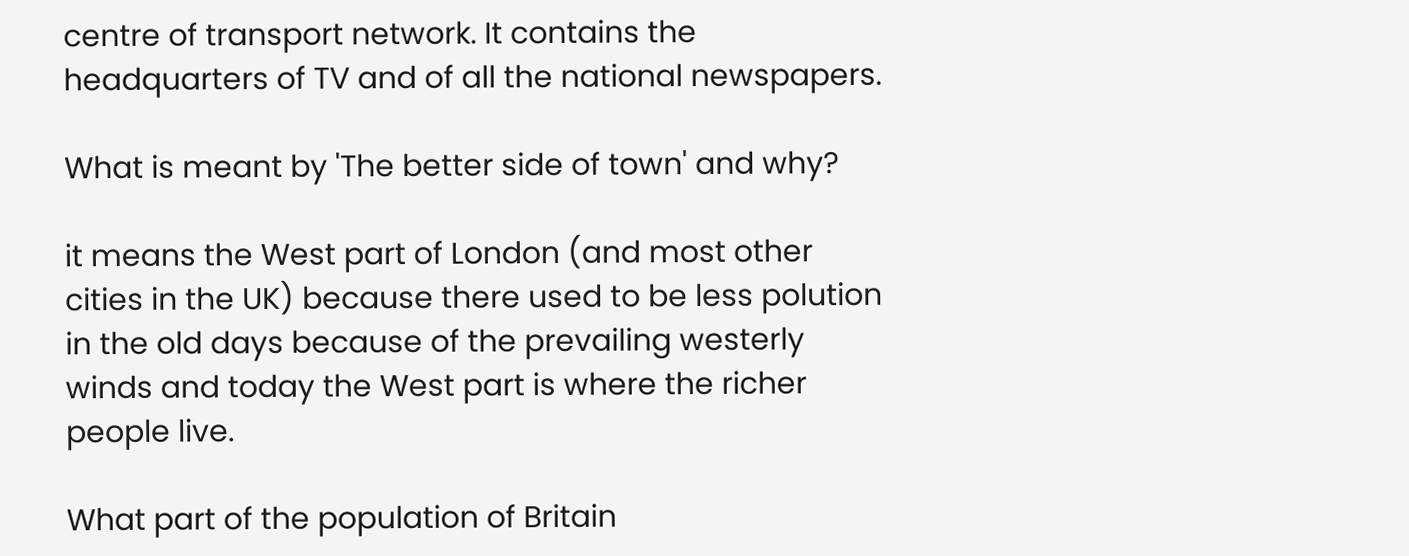centre of transport network. It contains the headquarters of TV and of all the national newspapers.

What is meant by 'The better side of town' and why?

it means the West part of London (and most other cities in the UK) because there used to be less polution in the old days because of the prevailing westerly winds and today the West part is where the richer people live.

What part of the population of Britain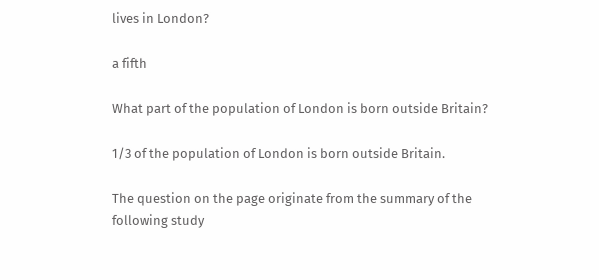lives in London?

a fifth

What part of the population of London is born outside Britain?

1/3 of the population of London is born outside Britain.

The question on the page originate from the summary of the following study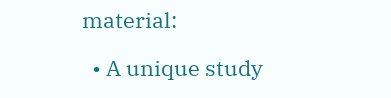material:

  • A unique study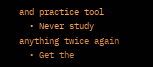and practice tool
  • Never study anything twice again
  • Get the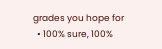grades you hope for
  • 100% sure, 100%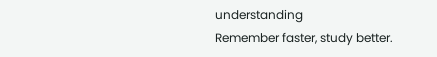understanding
Remember faster, study better.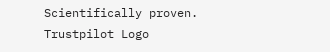Scientifically proven.
Trustpilot Logo